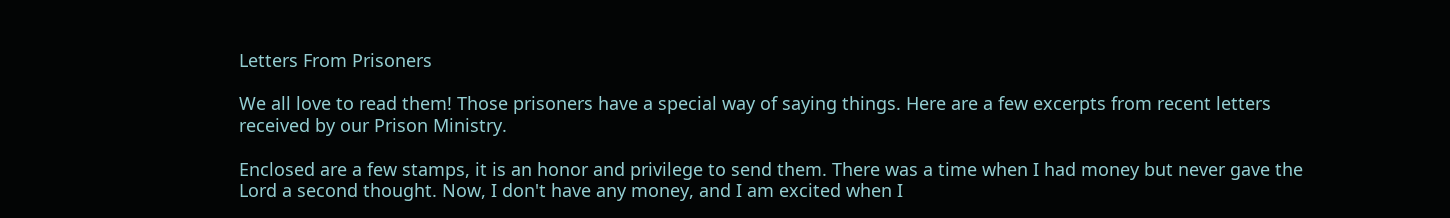Letters From Prisoners

We all love to read them! Those prisoners have a special way of saying things. Here are a few excerpts from recent letters received by our Prison Ministry.

Enclosed are a few stamps, it is an honor and privilege to send them. There was a time when I had money but never gave the Lord a second thought. Now, I don't have any money, and I am excited when I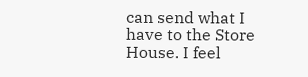can send what I have to the Store House. I feel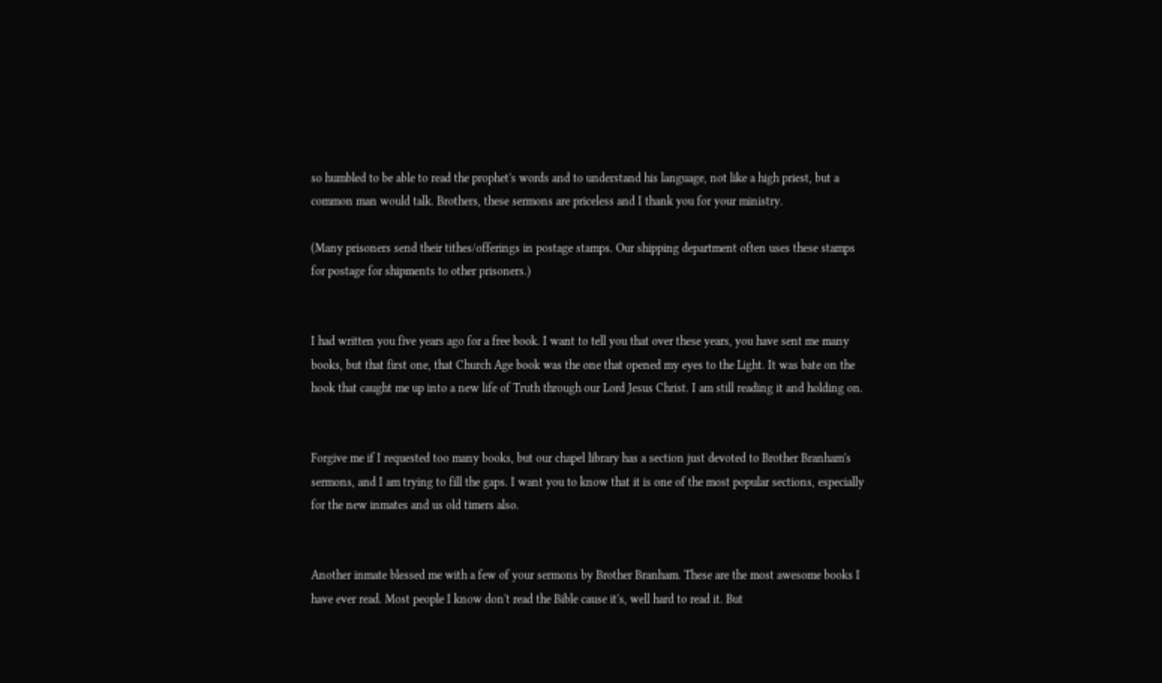so humbled to be able to read the prophet's words and to understand his language, not like a high priest, but a common man would talk. Brothers, these sermons are priceless and I thank you for your ministry.

(Many prisoners send their tithes/offerings in postage stamps. Our shipping department often uses these stamps for postage for shipments to other prisoners.)


I had written you five years ago for a free book. I want to tell you that over these years, you have sent me many books, but that first one, that Church Age book was the one that opened my eyes to the Light. It was bate on the hook that caught me up into a new life of Truth through our Lord Jesus Christ. I am still reading it and holding on.


Forgive me if I requested too many books, but our chapel library has a section just devoted to Brother Branham's sermons, and I am trying to fill the gaps. I want you to know that it is one of the most popular sections, especially for the new inmates and us old timers also.


Another inmate blessed me with a few of your sermons by Brother Branham. These are the most awesome books I have ever read. Most people I know don't read the Bible cause it's, well hard to read it. But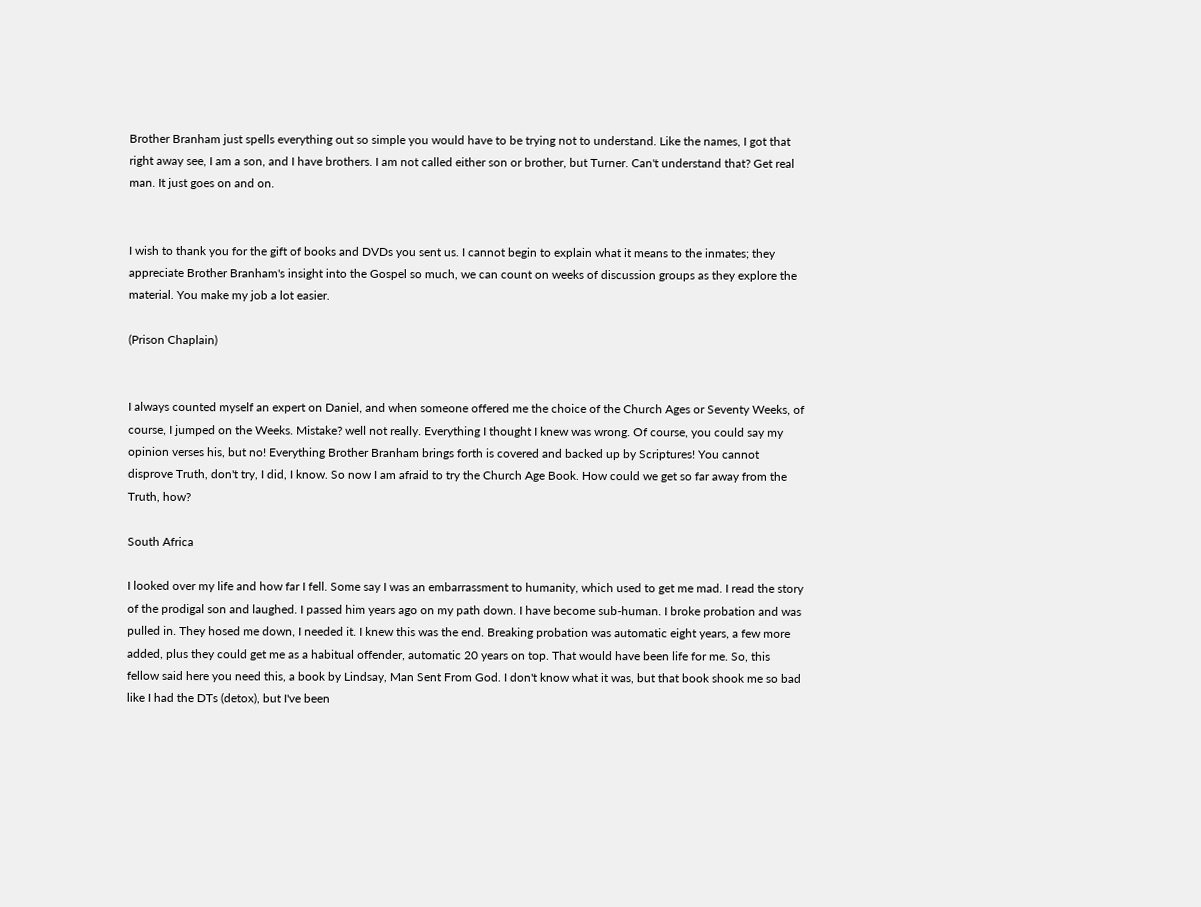Brother Branham just spells everything out so simple you would have to be trying not to understand. Like the names, I got that right away see, I am a son, and I have brothers. I am not called either son or brother, but Turner. Can't understand that? Get real man. It just goes on and on.


I wish to thank you for the gift of books and DVDs you sent us. I cannot begin to explain what it means to the inmates; they appreciate Brother Branham's insight into the Gospel so much, we can count on weeks of discussion groups as they explore the material. You make my job a lot easier.

(Prison Chaplain)


I always counted myself an expert on Daniel, and when someone offered me the choice of the Church Ages or Seventy Weeks, of course, I jumped on the Weeks. Mistake? well not really. Everything I thought I knew was wrong. Of course, you could say my opinion verses his, but no! Everything Brother Branham brings forth is covered and backed up by Scriptures! You cannot disprove Truth, don't try, I did, I know. So now I am afraid to try the Church Age Book. How could we get so far away from the Truth, how?

South Africa

I looked over my life and how far I fell. Some say I was an embarrassment to humanity, which used to get me mad. I read the story of the prodigal son and laughed. I passed him years ago on my path down. I have become sub-human. I broke probation and was pulled in. They hosed me down, I needed it. I knew this was the end. Breaking probation was automatic eight years, a few more added, plus they could get me as a habitual offender, automatic 20 years on top. That would have been life for me. So, this fellow said here you need this, a book by Lindsay, Man Sent From God. I don't know what it was, but that book shook me so bad like I had the DTs (detox), but I've been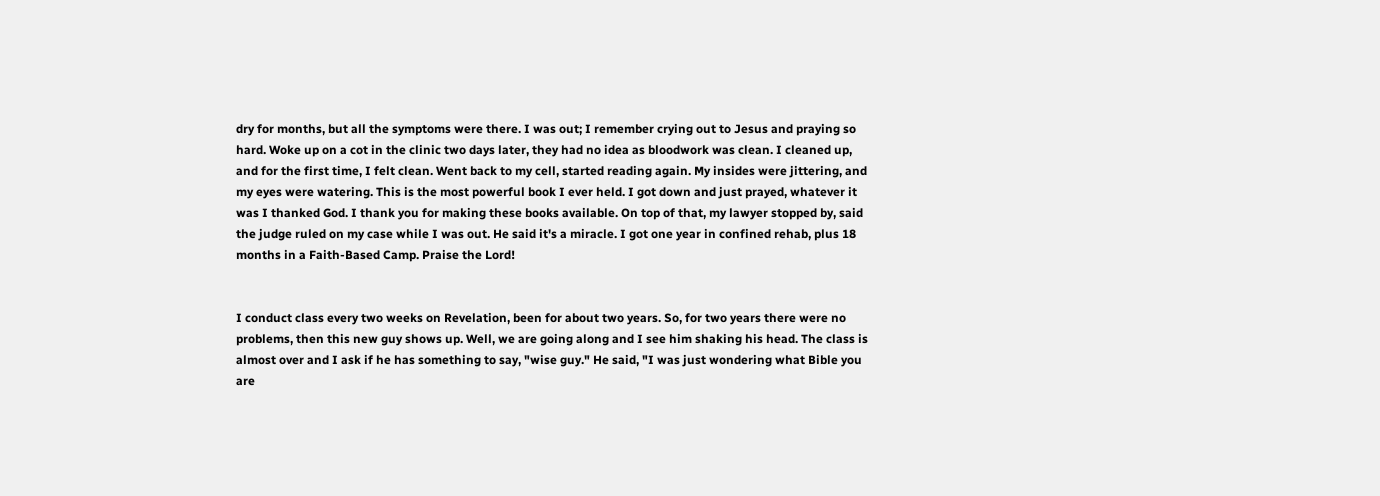dry for months, but all the symptoms were there. I was out; I remember crying out to Jesus and praying so hard. Woke up on a cot in the clinic two days later, they had no idea as bloodwork was clean. I cleaned up, and for the first time, I felt clean. Went back to my cell, started reading again. My insides were jittering, and my eyes were watering. This is the most powerful book I ever held. I got down and just prayed, whatever it was I thanked God. I thank you for making these books available. On top of that, my lawyer stopped by, said the judge ruled on my case while I was out. He said it's a miracle. I got one year in confined rehab, plus 18 months in a Faith-Based Camp. Praise the Lord!


I conduct class every two weeks on Revelation, been for about two years. So, for two years there were no problems, then this new guy shows up. Well, we are going along and I see him shaking his head. The class is almost over and I ask if he has something to say, "wise guy." He said, "I was just wondering what Bible you are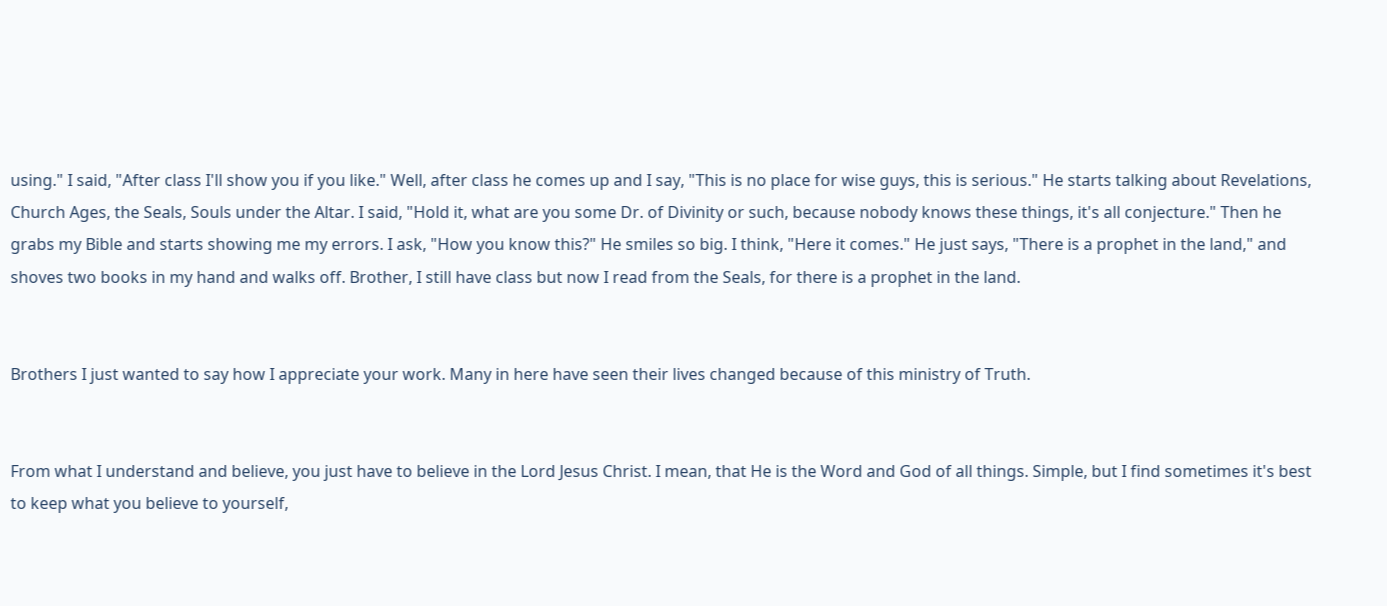using." I said, "After class I'll show you if you like." Well, after class he comes up and I say, "This is no place for wise guys, this is serious." He starts talking about Revelations, Church Ages, the Seals, Souls under the Altar. I said, "Hold it, what are you some Dr. of Divinity or such, because nobody knows these things, it's all conjecture." Then he grabs my Bible and starts showing me my errors. I ask, "How you know this?" He smiles so big. I think, "Here it comes." He just says, "There is a prophet in the land," and shoves two books in my hand and walks off. Brother, I still have class but now I read from the Seals, for there is a prophet in the land.


Brothers I just wanted to say how I appreciate your work. Many in here have seen their lives changed because of this ministry of Truth.


From what I understand and believe, you just have to believe in the Lord Jesus Christ. I mean, that He is the Word and God of all things. Simple, but I find sometimes it's best to keep what you believe to yourself,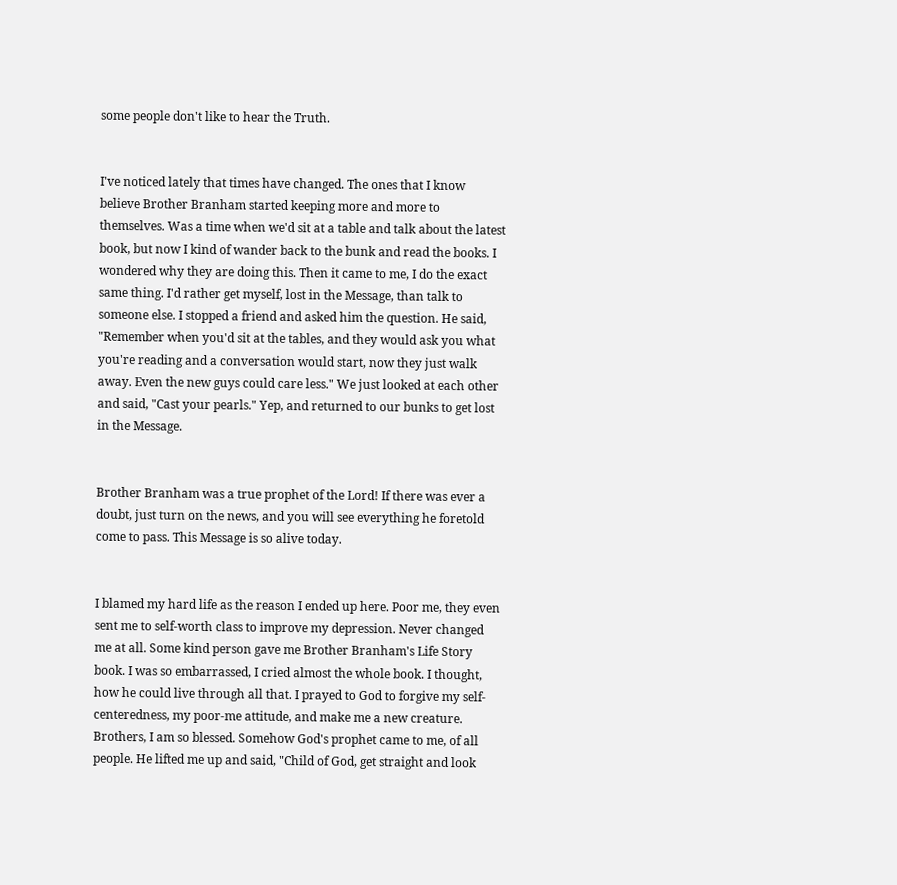some people don't like to hear the Truth.


I've noticed lately that times have changed. The ones that I know believe Brother Branham started keeping more and more to themselves. Was a time when we'd sit at a table and talk about the latest book, but now I kind of wander back to the bunk and read the books. I wondered why they are doing this. Then it came to me, I do the exact same thing. I'd rather get myself, lost in the Message, than talk to someone else. I stopped a friend and asked him the question. He said, "Remember when you'd sit at the tables, and they would ask you what you're reading and a conversation would start, now they just walk away. Even the new guys could care less." We just looked at each other and said, "Cast your pearls." Yep, and returned to our bunks to get lost in the Message.


Brother Branham was a true prophet of the Lord! If there was ever a doubt, just turn on the news, and you will see everything he foretold come to pass. This Message is so alive today.


I blamed my hard life as the reason I ended up here. Poor me, they even sent me to self-worth class to improve my depression. Never changed me at all. Some kind person gave me Brother Branham's Life Story book. I was so embarrassed, I cried almost the whole book. I thought, how he could live through all that. I prayed to God to forgive my self-centeredness, my poor-me attitude, and make me a new creature. Brothers, I am so blessed. Somehow God's prophet came to me, of all people. He lifted me up and said, "Child of God, get straight and look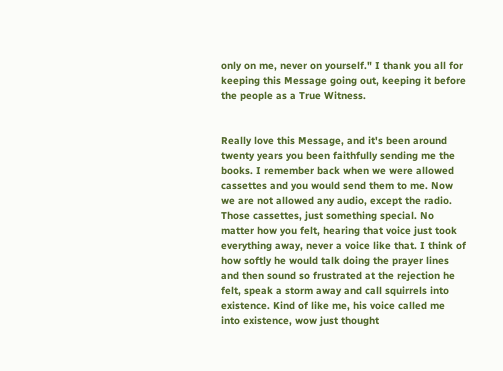only on me, never on yourself." I thank you all for keeping this Message going out, keeping it before the people as a True Witness.


Really love this Message, and it's been around twenty years you been faithfully sending me the books. I remember back when we were allowed cassettes and you would send them to me. Now we are not allowed any audio, except the radio. Those cassettes, just something special. No matter how you felt, hearing that voice just took everything away, never a voice like that. I think of how softly he would talk doing the prayer lines and then sound so frustrated at the rejection he felt, speak a storm away and call squirrels into existence. Kind of like me, his voice called me into existence, wow just thought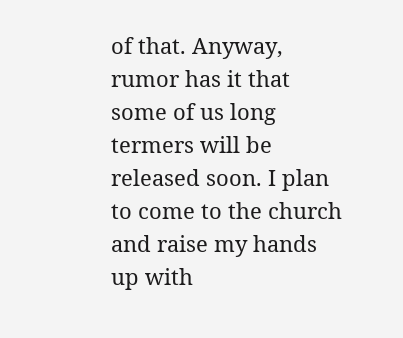of that. Anyway, rumor has it that some of us long termers will be released soon. I plan to come to the church and raise my hands up with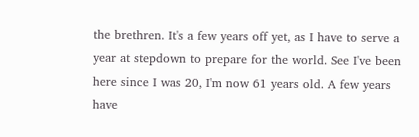the brethren. It's a few years off yet, as I have to serve a year at stepdown to prepare for the world. See I've been here since I was 20, I'm now 61 years old. A few years have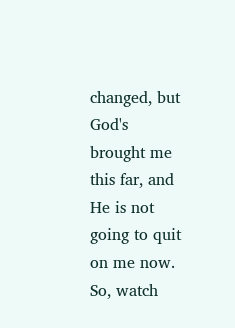changed, but God's brought me this far, and He is not going to quit on me now. So, watch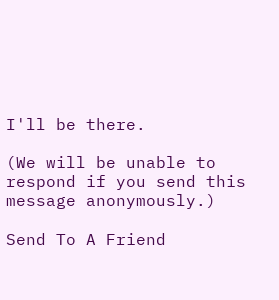I'll be there.

(We will be unable to respond if you send this message anonymously.)

Send To A Friend